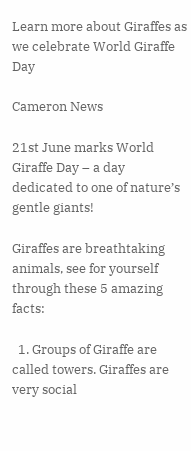Learn more about Giraffes as we celebrate World Giraffe Day

Cameron News

21st June marks World Giraffe Day – a day dedicated to one of nature’s gentle giants!

Giraffes are breathtaking animals, see for yourself through these 5 amazing facts:

  1. Groups of Giraffe are called towers. Giraffes are very social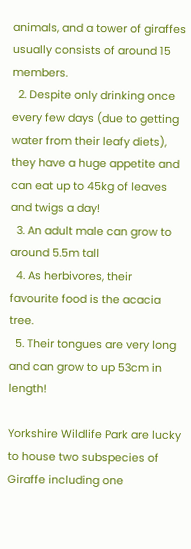animals, and a tower of giraffes usually consists of around 15 members.
  2. Despite only drinking once every few days (due to getting water from their leafy diets), they have a huge appetite and can eat up to 45kg of leaves and twigs a day!
  3. An adult male can grow to around 5.5m tall
  4. As herbivores, their favourite food is the acacia tree.
  5. Their tongues are very long and can grow to up 53cm in length!

Yorkshire Wildlife Park are lucky to house two subspecies of Giraffe including one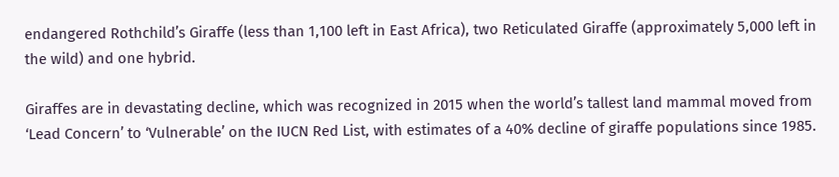endangered Rothchild’s Giraffe (less than 1,100 left in East Africa), two Reticulated Giraffe (approximately 5,000 left in the wild) and one hybrid.

Giraffes are in devastating decline, which was recognized in 2015 when the world’s tallest land mammal moved from ‘Lead Concern’ to ‘Vulnerable’ on the IUCN Red List, with estimates of a 40% decline of giraffe populations since 1985.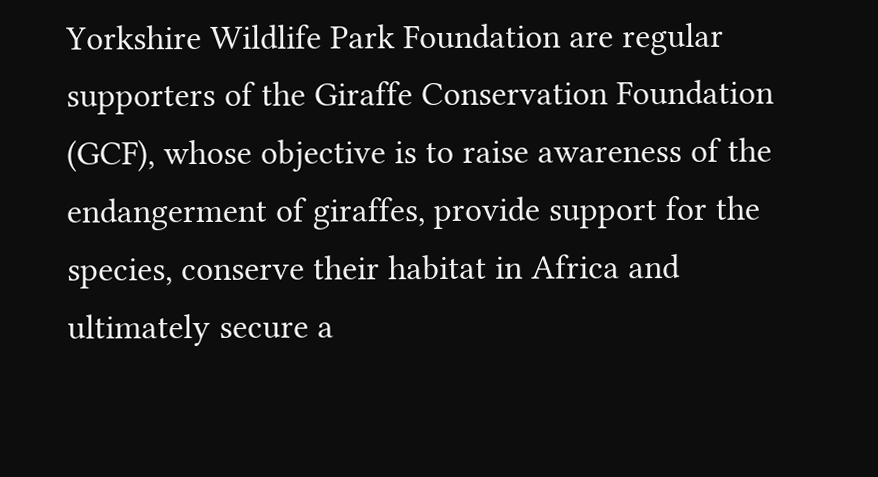Yorkshire Wildlife Park Foundation are regular supporters of the Giraffe Conservation Foundation (GCF), whose objective is to raise awareness of the endangerment of giraffes, provide support for the species, conserve their habitat in Africa and ultimately secure a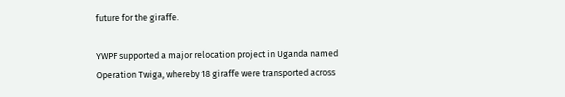future for the giraffe.

YWPF supported a major relocation project in Uganda named Operation Twiga, whereby 18 giraffe were transported across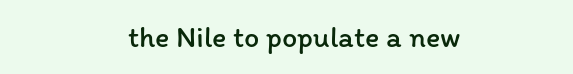the Nile to populate a new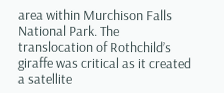area within Murchison Falls National Park. The translocation of Rothchild’s giraffe was critical as it created a satellite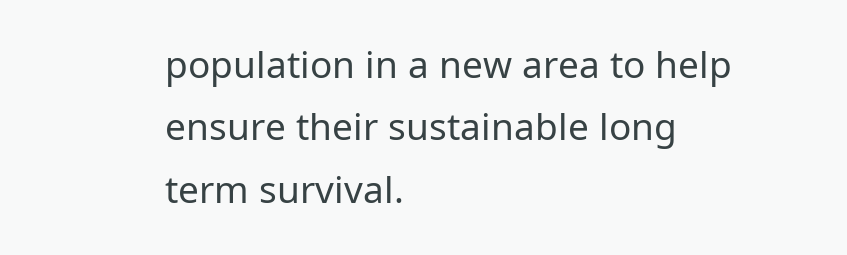population in a new area to help ensure their sustainable long term survival.